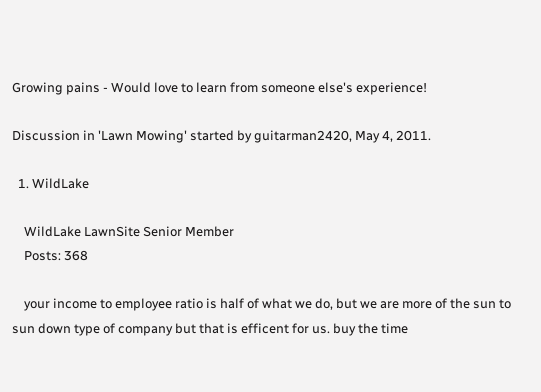Growing pains - Would love to learn from someone else's experience!

Discussion in 'Lawn Mowing' started by guitarman2420, May 4, 2011.

  1. WildLake

    WildLake LawnSite Senior Member
    Posts: 368

    your income to employee ratio is half of what we do, but we are more of the sun to sun down type of company but that is efficent for us. buy the time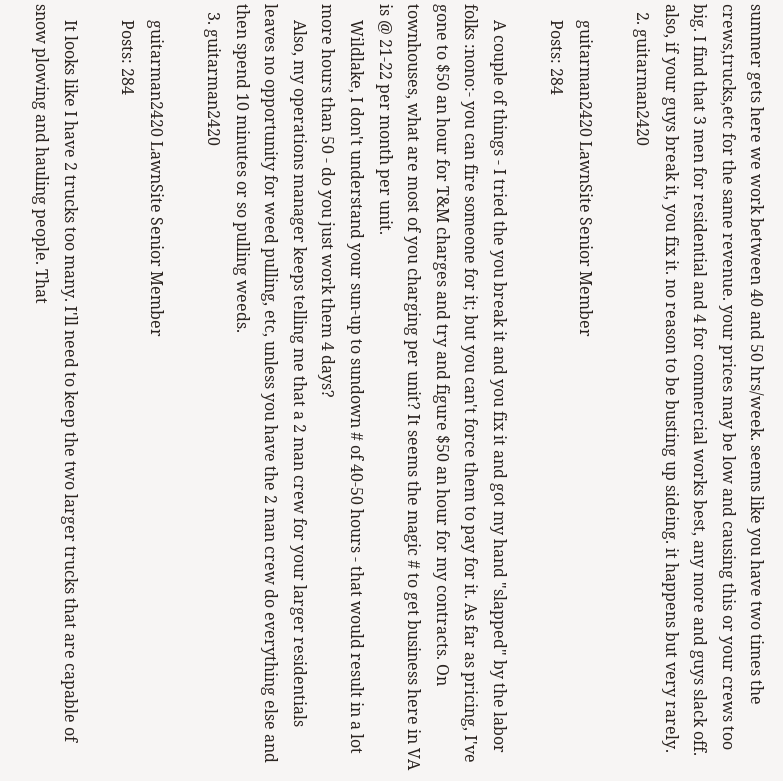summer gets here we work between 40 and 50 hrs/week. seems like you have two times the crews,trucks,etc for the same revenue. your prices may be low and causing this or your crews too big. I find that 3 men for residential and 4 for commercial works best, any more and guys slack off. also, if your guys break it, you fix it. no reason to be busting up sideing. it happens but very rarely.
  2. guitarman2420

    guitarman2420 LawnSite Senior Member
    Posts: 284

    A couple of things - I tried the you break it and you fix it and got my hand "slapped" by the labor folks :nono:- you can fire someone for it; but you can't force them to pay for it. As far as pricing, I've gone to $50 an hour for T&M charges and try and figure $50 an hour for my contracts. On townhouses, what are most of you charging per unit? It seems the magic # to get business here in VA is @ 21-22 per month per unit.
    Wildlake, I don't understand your sun-up to sundown # of 40-50 hours - that would result in a lot more hours than 50 - do you just work them 4 days?
    Also, my operations manager keeps telling me that a 2 man crew for your larger residentials leaves no opportunity for weed pulling, etc, unless you have the 2 man crew do everything else and then spend 10 minutes or so pulling weeds.
  3. guitarman2420

    guitarman2420 LawnSite Senior Member
    Posts: 284

    It looks like I have 2 trucks too many. I'll need to keep the two larger trucks that are capable of snow plowing and hauling people. That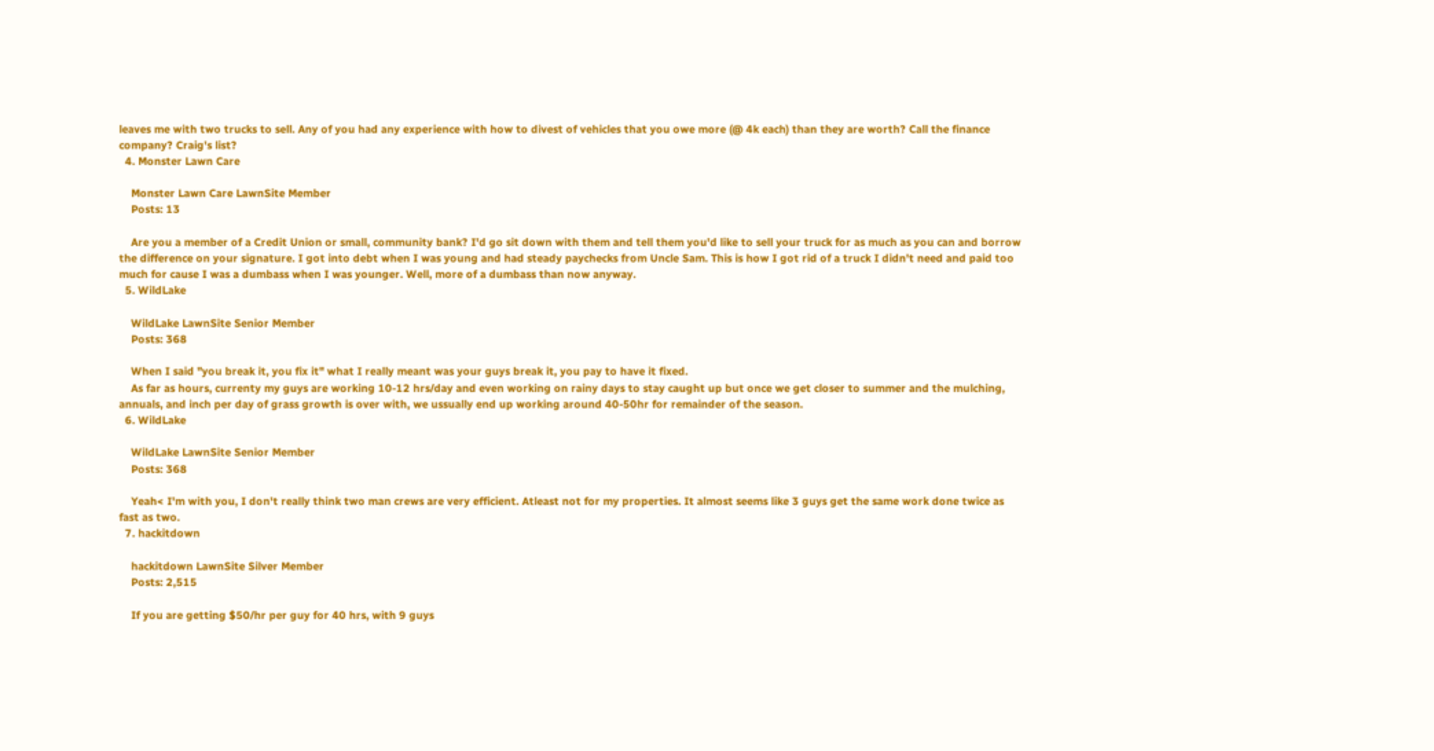leaves me with two trucks to sell. Any of you had any experience with how to divest of vehicles that you owe more (@ 4k each) than they are worth? Call the finance company? Craig's list?
  4. Monster Lawn Care

    Monster Lawn Care LawnSite Member
    Posts: 13

    Are you a member of a Credit Union or small, community bank? I'd go sit down with them and tell them you'd like to sell your truck for as much as you can and borrow the difference on your signature. I got into debt when I was young and had steady paychecks from Uncle Sam. This is how I got rid of a truck I didn't need and paid too much for cause I was a dumbass when I was younger. Well, more of a dumbass than now anyway.
  5. WildLake

    WildLake LawnSite Senior Member
    Posts: 368

    When I said "you break it, you fix it" what I really meant was your guys break it, you pay to have it fixed.
    As far as hours, currenty my guys are working 10-12 hrs/day and even working on rainy days to stay caught up but once we get closer to summer and the mulching, annuals, and inch per day of grass growth is over with, we ussually end up working around 40-50hr for remainder of the season.
  6. WildLake

    WildLake LawnSite Senior Member
    Posts: 368

    Yeah< I'm with you, I don't really think two man crews are very efficient. Atleast not for my properties. It almost seems like 3 guys get the same work done twice as fast as two.
  7. hackitdown

    hackitdown LawnSite Silver Member
    Posts: 2,515

    If you are getting $50/hr per guy for 40 hrs, with 9 guys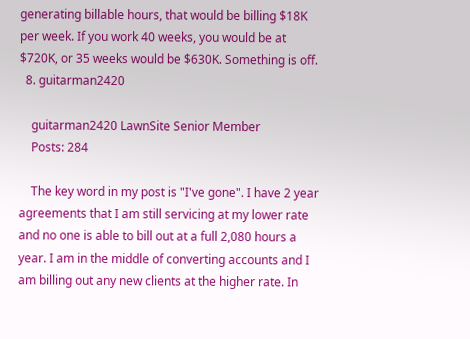generating billable hours, that would be billing $18K per week. If you work 40 weeks, you would be at $720K, or 35 weeks would be $630K. Something is off.
  8. guitarman2420

    guitarman2420 LawnSite Senior Member
    Posts: 284

    The key word in my post is "I've gone". I have 2 year agreements that I am still servicing at my lower rate and no one is able to bill out at a full 2,080 hours a year. I am in the middle of converting accounts and I am billing out any new clients at the higher rate. In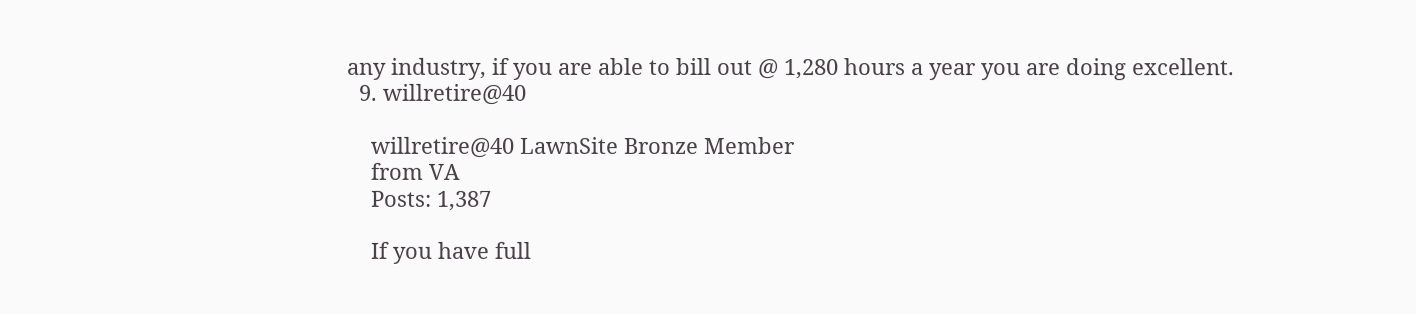any industry, if you are able to bill out @ 1,280 hours a year you are doing excellent.
  9. willretire@40

    willretire@40 LawnSite Bronze Member
    from VA
    Posts: 1,387

    If you have full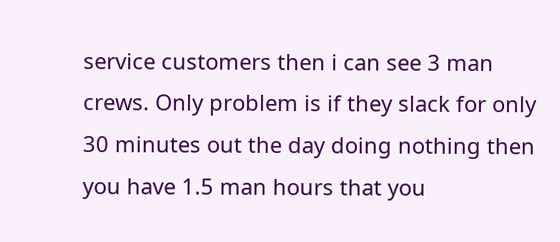service customers then i can see 3 man crews. Only problem is if they slack for only 30 minutes out the day doing nothing then you have 1.5 man hours that you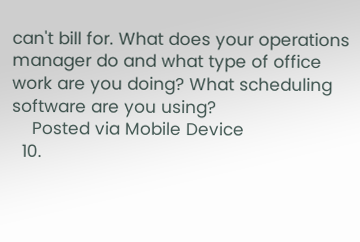can't bill for. What does your operations manager do and what type of office work are you doing? What scheduling software are you using?
    Posted via Mobile Device
  10.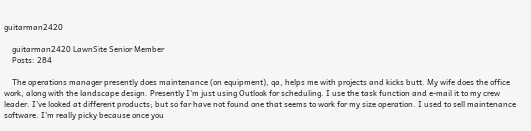guitarman2420

    guitarman2420 LawnSite Senior Member
    Posts: 284

    The operations manager presently does maintenance (on equipment), qa, helps me with projects and kicks butt. My wife does the office work, along with the landscape design. Presently I'm just using Outlook for scheduling. I use the task function and e-mail it to my crew leader. I've looked at different products; but so far have not found one that seems to work for my size operation. I used to sell maintenance software. I'm really picky because once you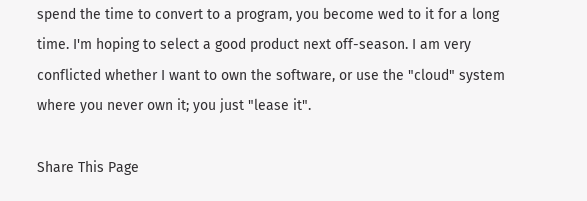spend the time to convert to a program, you become wed to it for a long time. I'm hoping to select a good product next off-season. I am very conflicted whether I want to own the software, or use the "cloud" system where you never own it; you just "lease it".

Share This Page